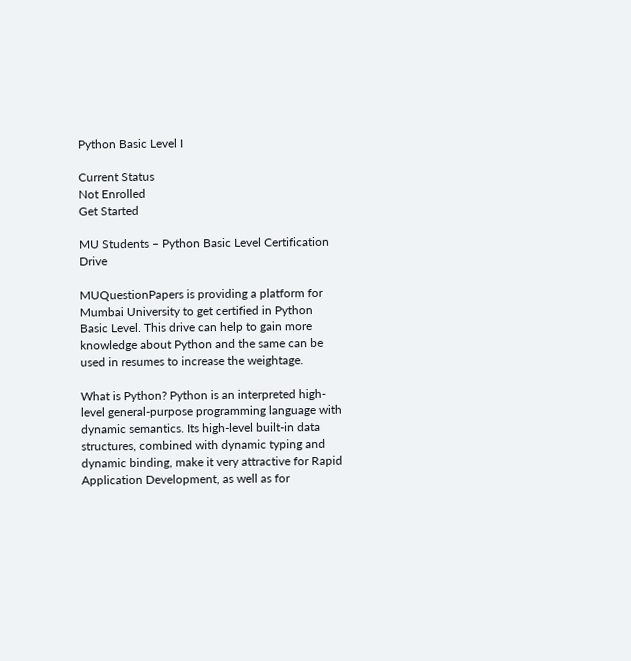Python Basic Level I

Current Status
Not Enrolled
Get Started

MU Students – Python Basic Level Certification Drive

MUQuestionPapers is providing a platform for Mumbai University to get certified in Python Basic Level. This drive can help to gain more knowledge about Python and the same can be used in resumes to increase the weightage.

What is Python? Python is an interpreted high-level general-purpose programming language with dynamic semantics. Its high-level built-in data structures, combined with dynamic typing and dynamic binding, make it very attractive for Rapid Application Development, as well as for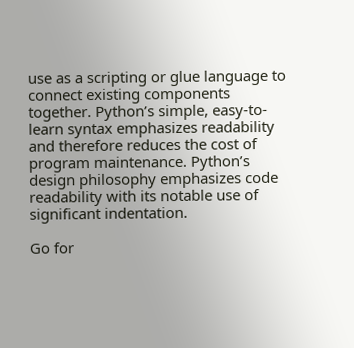use as a scripting or glue language to connect existing components together. Python’s simple, easy-to-learn syntax emphasizes readability and therefore reduces the cost of program maintenance. Python’s design philosophy emphasizes code readability with its notable use of significant indentation.

Go for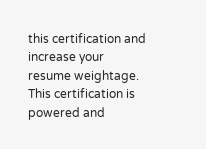this certification and increase your resume weightage. This certification is powered and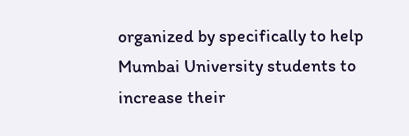organized by specifically to help Mumbai University students to increase their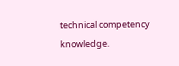technical competency knowledge.